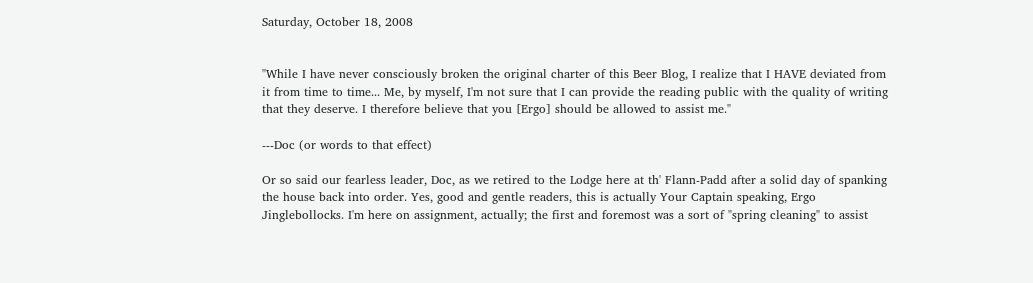Saturday, October 18, 2008


"While I have never consciously broken the original charter of this Beer Blog, I realize that I HAVE deviated from it from time to time... Me, by myself, I'm not sure that I can provide the reading public with the quality of writing that they deserve. I therefore believe that you [Ergo] should be allowed to assist me."

---Doc (or words to that effect)

Or so said our fearless leader, Doc, as we retired to the Lodge here at th' Flann-Padd after a solid day of spanking the house back into order. Yes, good and gentle readers, this is actually Your Captain speaking, Ergo Jinglebollocks. I'm here on assignment, actually; the first and foremost was a sort of "spring cleaning" to assist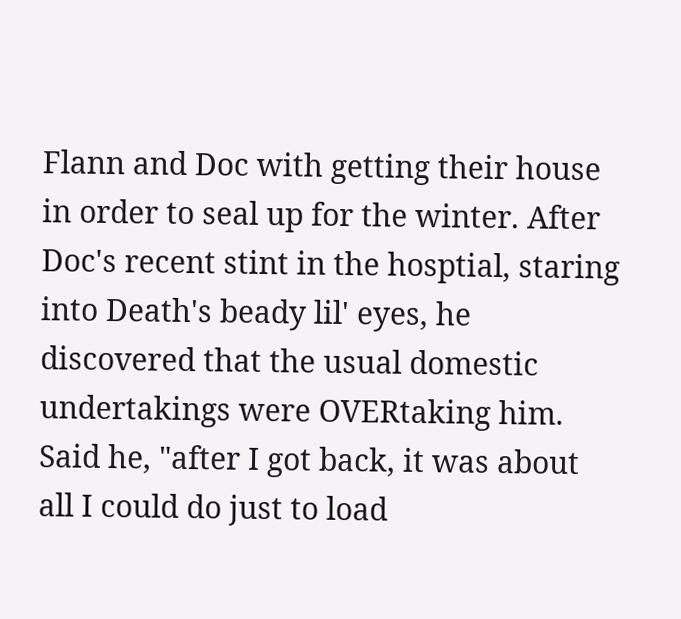Flann and Doc with getting their house in order to seal up for the winter. After Doc's recent stint in the hosptial, staring into Death's beady lil' eyes, he discovered that the usual domestic undertakings were OVERtaking him. Said he, "after I got back, it was about all I could do just to load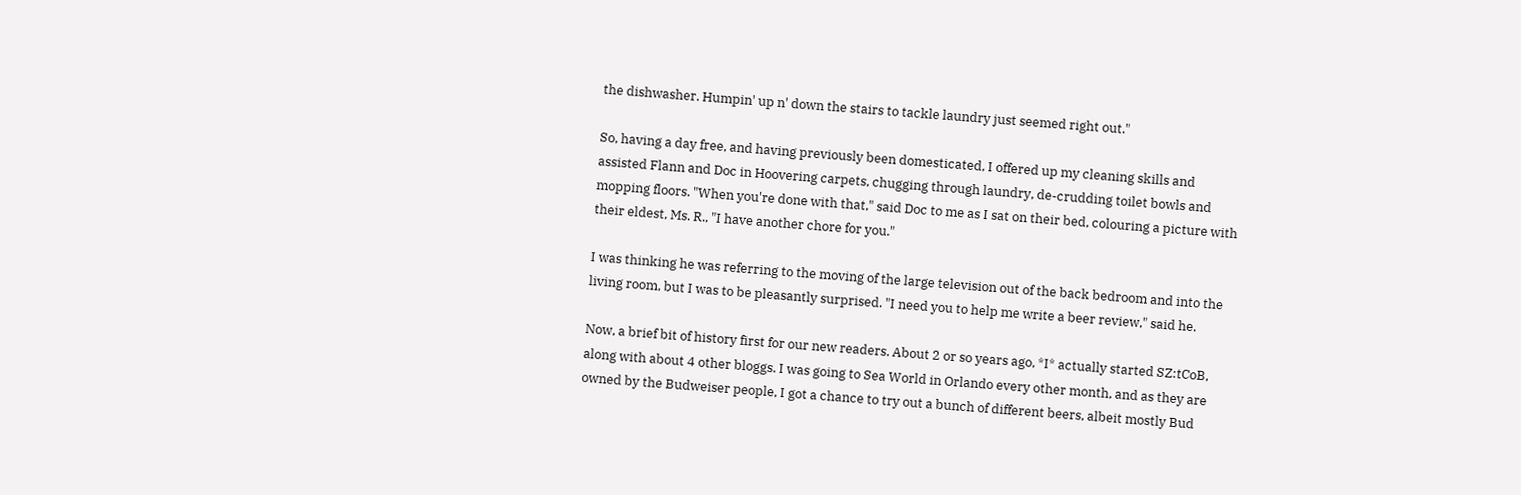the dishwasher. Humpin' up n' down the stairs to tackle laundry just seemed right out."

So, having a day free, and having previously been domesticated, I offered up my cleaning skills and assisted Flann and Doc in Hoovering carpets, chugging through laundry, de-crudding toilet bowls and mopping floors. "When you're done with that," said Doc to me as I sat on their bed, colouring a picture with their eldest, Ms. R., "I have another chore for you."

I was thinking he was referring to the moving of the large television out of the back bedroom and into the living room, but I was to be pleasantly surprised. "I need you to help me write a beer review," said he.

Now, a brief bit of history first for our new readers. About 2 or so years ago, *I* actually started SZ:tCoB, along with about 4 other bloggs. I was going to Sea World in Orlando every other month, and as they are owned by the Budweiser people, I got a chance to try out a bunch of different beers, albeit mostly Bud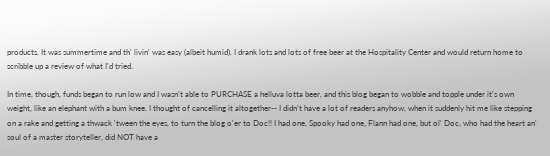products. It was summertime and th' livin' was easy (albeit humid). I drank lots and lots of free beer at the Hospitality Center and would return home to scribble up a review of what I'd tried.

In time, though, funds began to run low and I wasn't able to PURCHASE a helluva lotta beer, and this blog began to wobble and topple under it's own weight, like an elephant with a bum knee. I thought of cancelling it altogether-- I didn't have a lot of readers anyhow, when it suddenly hit me like stepping on a rake and getting a thwack 'tween the eyes, to turn the blog o'er to Doc!! I had one, Spooky had one, Flann had one, but ol' Doc, who had the heart an' soul of a master storyteller, did NOT have a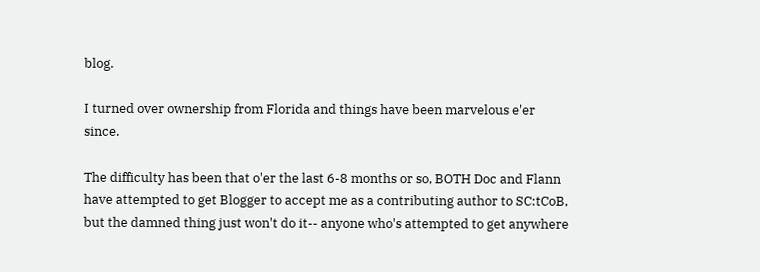blog.

I turned over ownership from Florida and things have been marvelous e'er since.

The difficulty has been that o'er the last 6-8 months or so, BOTH Doc and Flann have attempted to get Blogger to accept me as a contributing author to SC:tCoB, but the damned thing just won't do it-- anyone who's attempted to get anywhere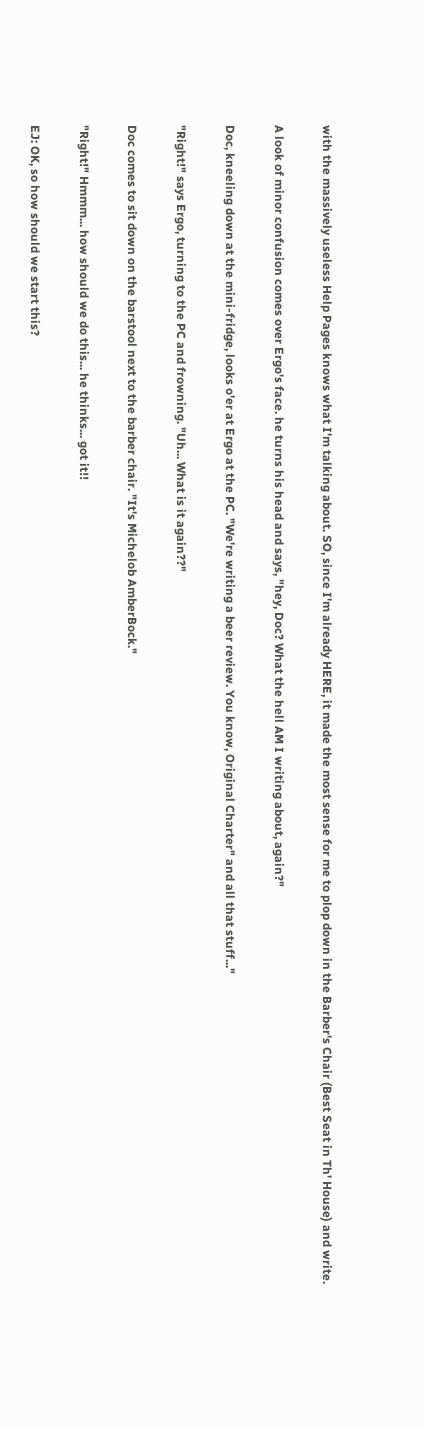with the massively useless Help Pages knows what I'm talking about. SO, since I'm already HERE, it made the most sense for me to plop down in the Barber's Chair (Best Seat in Th' House) and write.

A look of minor confusion comes over Ergo's face. he turns his head and says, "hey, Doc? What the hell AM I writing about, again?"

Doc, kneeling down at the mini-fridge, looks o'er at Ergo at the PC. "We're writing a beer review. You know, Original Charter" and all that stuff..."

"Right!" says Ergo, turning to the PC and frowning. "Uh... What is it again??"

Doc comes to sit down on the barstool next to the barber chair. "It's Michelob AmberBock."

"Right!" Hmmm... how should we do this... he thinks... got it!!

EJ: OK, so how should we start this?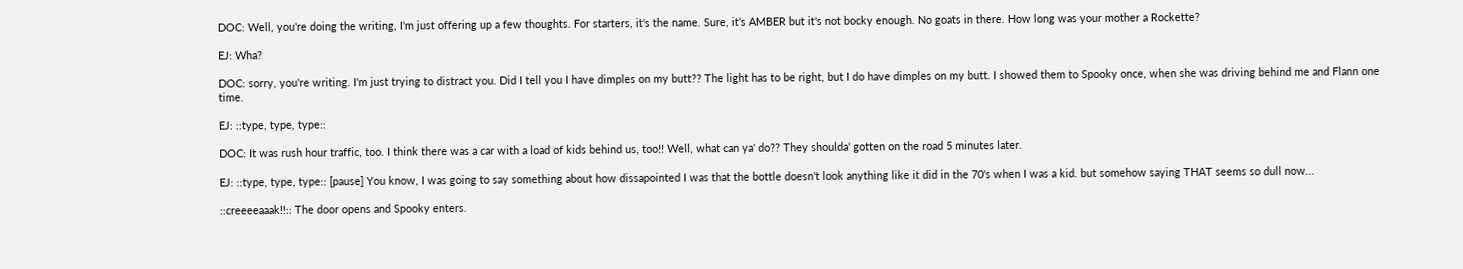DOC: Well, you're doing the writing, I'm just offering up a few thoughts. For starters, it's the name. Sure, it's AMBER but it's not bocky enough. No goats in there. How long was your mother a Rockette?

EJ: Wha?

DOC: sorry, you're writing. I'm just trying to distract you. Did I tell you I have dimples on my butt?? The light has to be right, but I do have dimples on my butt. I showed them to Spooky once, when she was driving behind me and Flann one time.

EJ: ::type, type, type::

DOC: It was rush hour traffic, too. I think there was a car with a load of kids behind us, too!! Well, what can ya' do?? They shoulda' gotten on the road 5 minutes later.

EJ: ::type, type, type:: [pause] You know, I was going to say something about how dissapointed I was that the bottle doesn't look anything like it did in the 70's when I was a kid. but somehow saying THAT seems so dull now...

::creeeeaaak!!:: The door opens and Spooky enters.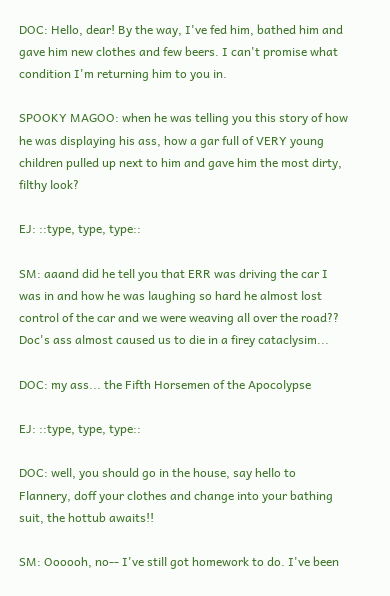DOC: Hello, dear! By the way, I've fed him, bathed him and gave him new clothes and few beers. I can't promise what condition I'm returning him to you in.

SPOOKY MAGOO: when he was telling you this story of how he was displaying his ass, how a gar full of VERY young children pulled up next to him and gave him the most dirty, filthy look?

EJ: ::type, type, type::

SM: aaand did he tell you that ERR was driving the car I was in and how he was laughing so hard he almost lost control of the car and we were weaving all over the road?? Doc's ass almost caused us to die in a firey cataclysim...

DOC: my ass... the Fifth Horsemen of the Apocolypse

EJ: ::type, type, type::

DOC: well, you should go in the house, say hello to Flannery, doff your clothes and change into your bathing suit, the hottub awaits!!

SM: Oooooh, no-- I've still got homework to do. I've been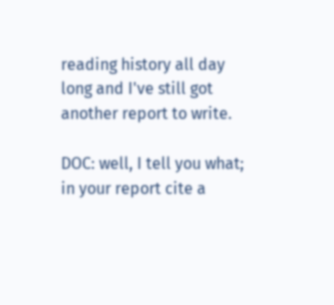reading history all day long and I've still got another report to write.

DOC: well, I tell you what; in your report cite a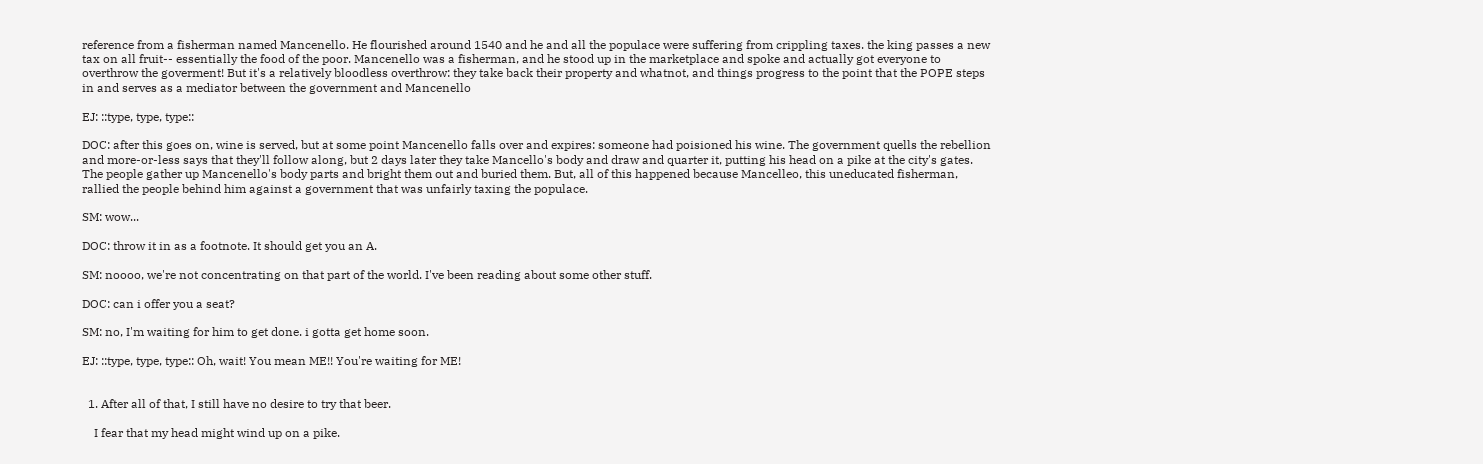reference from a fisherman named Mancenello. He flourished around 1540 and he and all the populace were suffering from crippling taxes. the king passes a new tax on all fruit-- essentially the food of the poor. Mancenello was a fisherman, and he stood up in the marketplace and spoke and actually got everyone to overthrow the goverment! But it's a relatively bloodless overthrow: they take back their property and whatnot, and things progress to the point that the POPE steps in and serves as a mediator between the government and Mancenello

EJ: ::type, type, type::

DOC: after this goes on, wine is served, but at some point Mancenello falls over and expires: someone had poisioned his wine. The government quells the rebellion and more-or-less says that they'll follow along, but 2 days later they take Mancello's body and draw and quarter it, putting his head on a pike at the city's gates. The people gather up Mancenello's body parts and bright them out and buried them. But, all of this happened because Mancelleo, this uneducated fisherman, rallied the people behind him against a government that was unfairly taxing the populace.

SM: wow...

DOC: throw it in as a footnote. It should get you an A.

SM: noooo, we're not concentrating on that part of the world. I've been reading about some other stuff.

DOC: can i offer you a seat?

SM: no, I'm waiting for him to get done. i gotta get home soon.

EJ: ::type, type, type:: Oh, wait! You mean ME!! You're waiting for ME!


  1. After all of that, I still have no desire to try that beer.

    I fear that my head might wind up on a pike.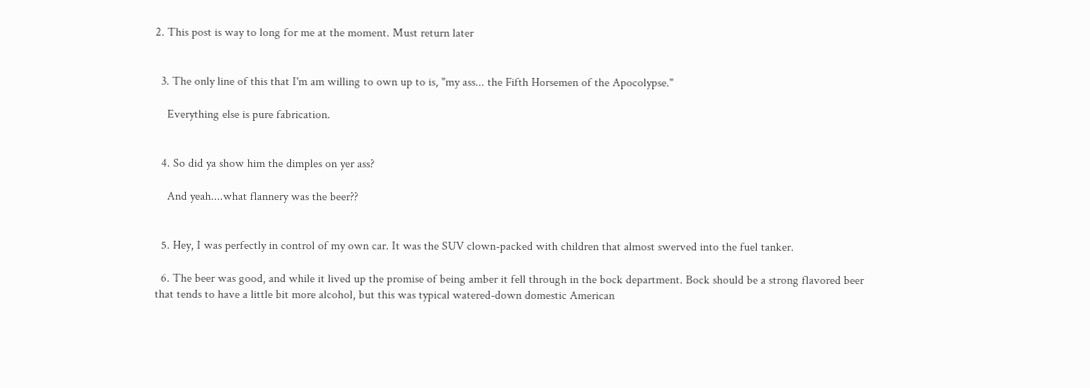2. This post is way to long for me at the moment. Must return later


  3. The only line of this that I'm am willing to own up to is, "my ass... the Fifth Horsemen of the Apocolypse."

    Everything else is pure fabrication.


  4. So did ya show him the dimples on yer ass?

    And yeah....what flannery was the beer??


  5. Hey, I was perfectly in control of my own car. It was the SUV clown-packed with children that almost swerved into the fuel tanker.

  6. The beer was good, and while it lived up the promise of being amber it fell through in the bock department. Bock should be a strong flavored beer that tends to have a little bit more alcohol, but this was typical watered-down domestic American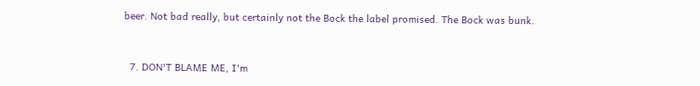beer. Not bad really, but certainly not the Bock the label promised. The Bock was bunk.


  7. DON'T BLAME ME, I'm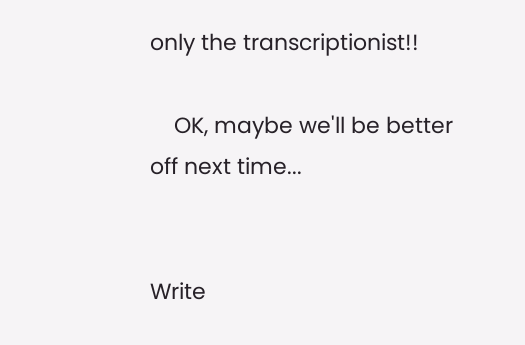only the transcriptionist!!

    OK, maybe we'll be better off next time...


Write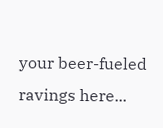your beer-fueled ravings here...